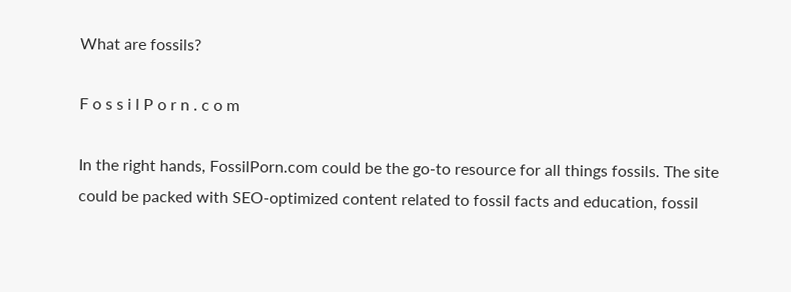What are fossils?

F o s s i l P o r n . c o m

In the right hands, FossilPorn.com could be the go-to resource for all things fossils. The site could be packed with SEO-optimized content related to fossil facts and education, fossil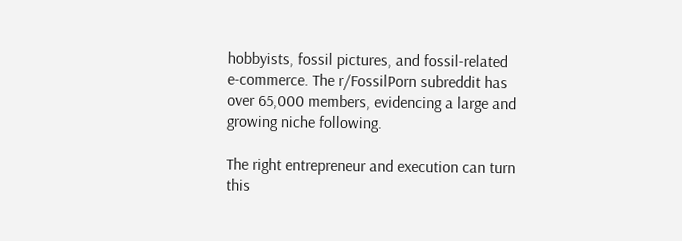hobbyists, fossil pictures, and fossil-related e-commerce. The r/FossilPorn subreddit has over 65,000 members, evidencing a large and growing niche following.

The right entrepreneur and execution can turn this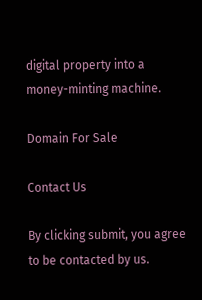digital property into a money-minting machine.

Domain For Sale

Contact Us

By clicking submit, you agree to be contacted by us.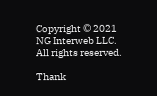Copyright © 2021 NG Interweb LLC. All rights reserved.

Thank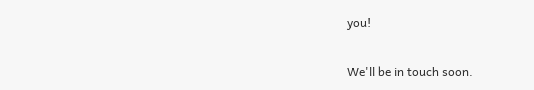you!

We'll be in touch soon.